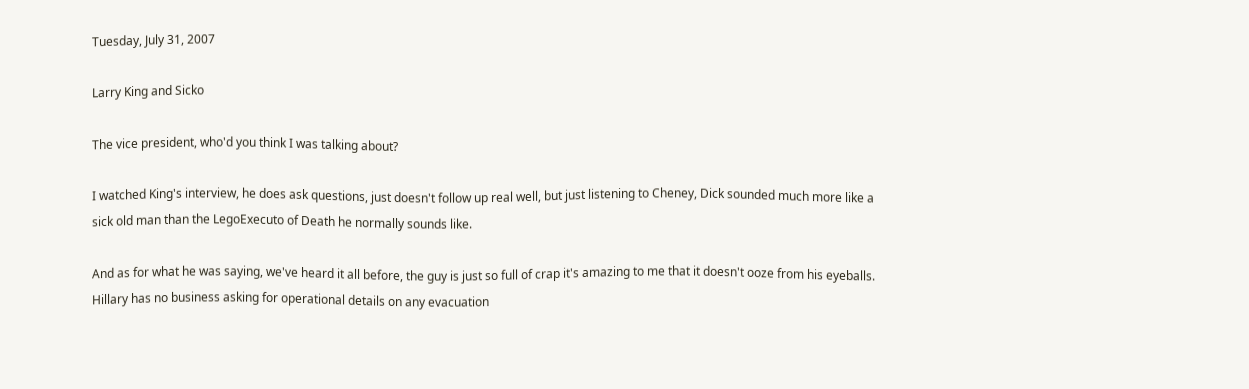Tuesday, July 31, 2007

Larry King and Sicko

The vice president, who'd you think I was talking about?

I watched King's interview, he does ask questions, just doesn't follow up real well, but just listening to Cheney, Dick sounded much more like a sick old man than the LegoExecuto of Death he normally sounds like.

And as for what he was saying, we've heard it all before, the guy is just so full of crap it's amazing to me that it doesn't ooze from his eyeballs. Hillary has no business asking for operational details on any evacuation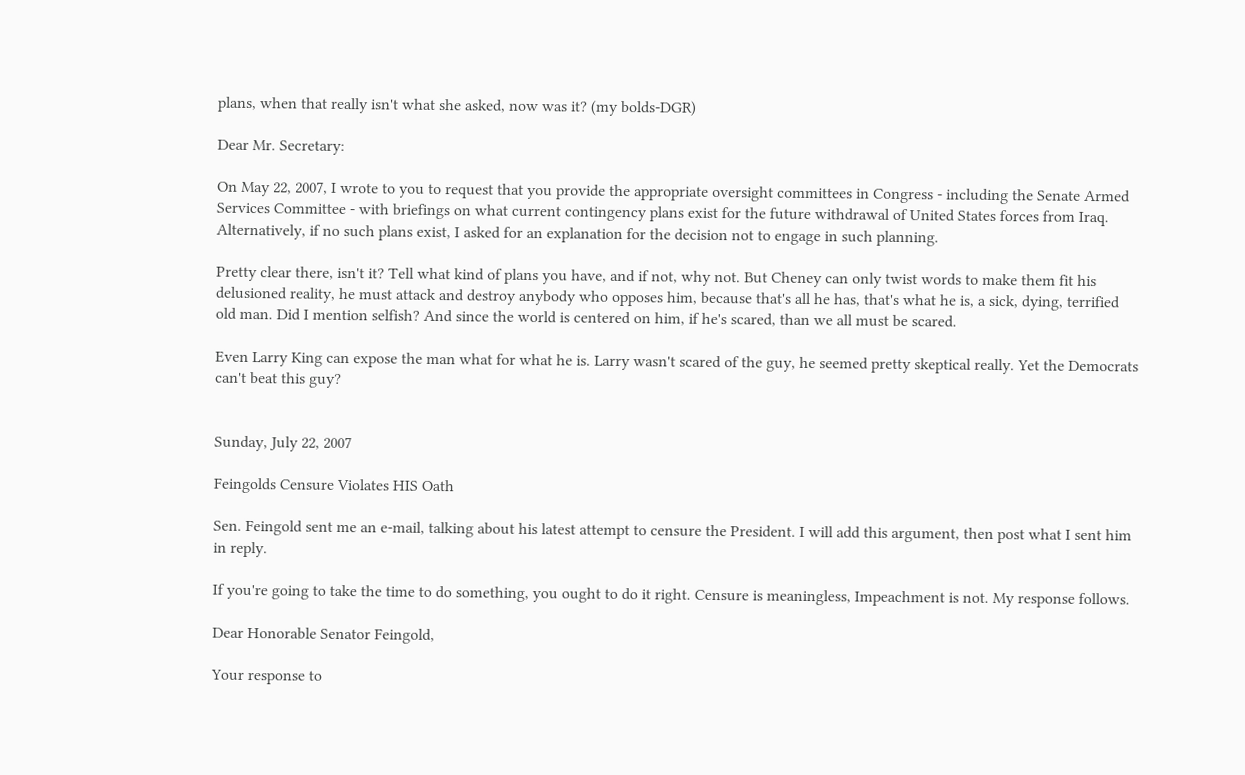plans, when that really isn't what she asked, now was it? (my bolds-DGR)

Dear Mr. Secretary:

On May 22, 2007, I wrote to you to request that you provide the appropriate oversight committees in Congress - including the Senate Armed Services Committee - with briefings on what current contingency plans exist for the future withdrawal of United States forces from Iraq. Alternatively, if no such plans exist, I asked for an explanation for the decision not to engage in such planning.

Pretty clear there, isn't it? Tell what kind of plans you have, and if not, why not. But Cheney can only twist words to make them fit his delusioned reality, he must attack and destroy anybody who opposes him, because that's all he has, that's what he is, a sick, dying, terrified old man. Did I mention selfish? And since the world is centered on him, if he's scared, than we all must be scared.

Even Larry King can expose the man what for what he is. Larry wasn't scared of the guy, he seemed pretty skeptical really. Yet the Democrats can't beat this guy?


Sunday, July 22, 2007

Feingolds Censure Violates HIS Oath

Sen. Feingold sent me an e-mail, talking about his latest attempt to censure the President. I will add this argument, then post what I sent him in reply.

If you're going to take the time to do something, you ought to do it right. Censure is meaningless, Impeachment is not. My response follows.

Dear Honorable Senator Feingold,

Your response to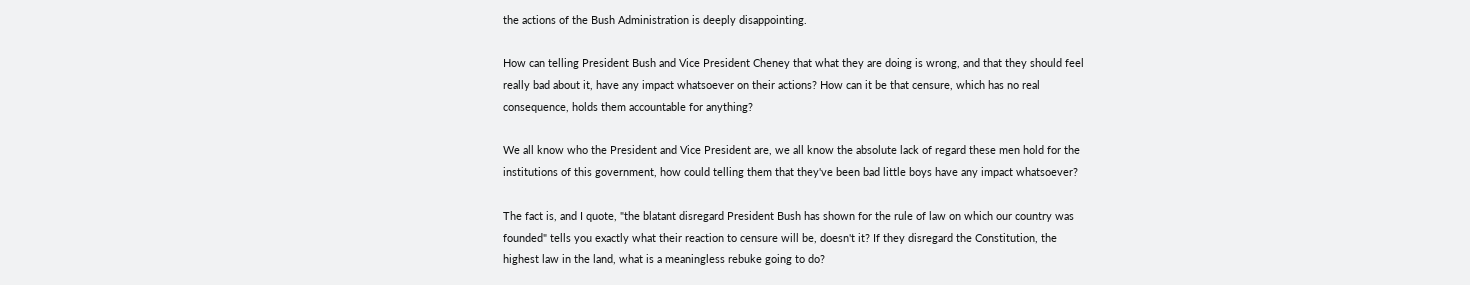the actions of the Bush Administration is deeply disappointing.

How can telling President Bush and Vice President Cheney that what they are doing is wrong, and that they should feel really bad about it, have any impact whatsoever on their actions? How can it be that censure, which has no real consequence, holds them accountable for anything?

We all know who the President and Vice President are, we all know the absolute lack of regard these men hold for the institutions of this government, how could telling them that they've been bad little boys have any impact whatsoever?

The fact is, and I quote, "the blatant disregard President Bush has shown for the rule of law on which our country was founded" tells you exactly what their reaction to censure will be, doesn't it? If they disregard the Constitution, the highest law in the land, what is a meaningless rebuke going to do?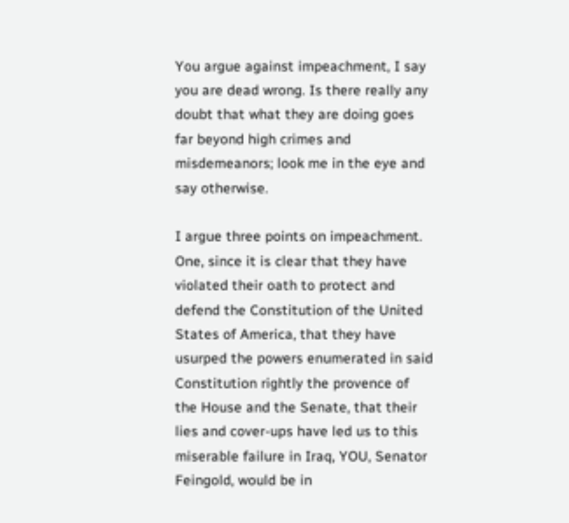You argue against impeachment, I say you are dead wrong. Is there really any doubt that what they are doing goes far beyond high crimes and misdemeanors; look me in the eye and say otherwise.

I argue three points on impeachment. One, since it is clear that they have violated their oath to protect and defend the Constitution of the United States of America, that they have usurped the powers enumerated in said Constitution rightly the provence of the House and the Senate, that their lies and cover-ups have led us to this miserable failure in Iraq, YOU, Senator Feingold, would be in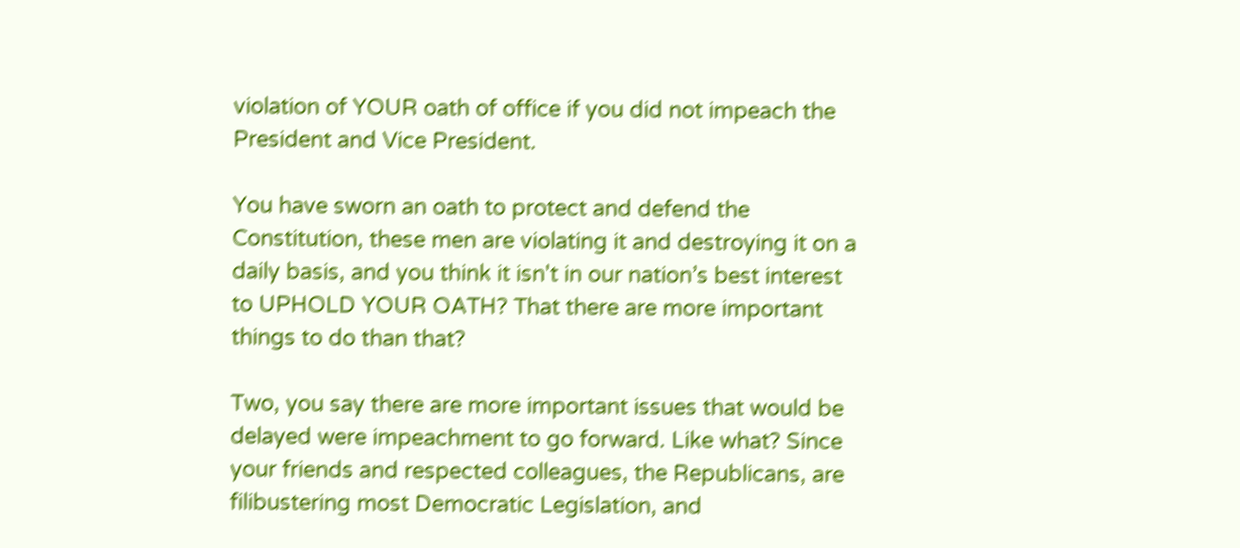violation of YOUR oath of office if you did not impeach the President and Vice President.

You have sworn an oath to protect and defend the Constitution, these men are violating it and destroying it on a daily basis, and you think it isn't in our nation’s best interest to UPHOLD YOUR OATH? That there are more important things to do than that?

Two, you say there are more important issues that would be delayed were impeachment to go forward. Like what? Since your friends and respected colleagues, the Republicans, are filibustering most Democratic Legislation, and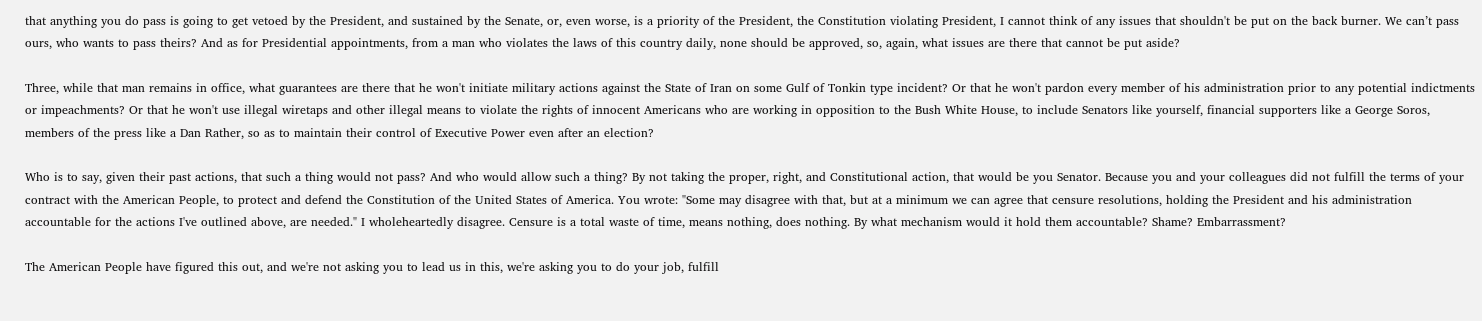that anything you do pass is going to get vetoed by the President, and sustained by the Senate, or, even worse, is a priority of the President, the Constitution violating President, I cannot think of any issues that shouldn't be put on the back burner. We can’t pass ours, who wants to pass theirs? And as for Presidential appointments, from a man who violates the laws of this country daily, none should be approved, so, again, what issues are there that cannot be put aside?

Three, while that man remains in office, what guarantees are there that he won't initiate military actions against the State of Iran on some Gulf of Tonkin type incident? Or that he won't pardon every member of his administration prior to any potential indictments or impeachments? Or that he won't use illegal wiretaps and other illegal means to violate the rights of innocent Americans who are working in opposition to the Bush White House, to include Senators like yourself, financial supporters like a George Soros, members of the press like a Dan Rather, so as to maintain their control of Executive Power even after an election?

Who is to say, given their past actions, that such a thing would not pass? And who would allow such a thing? By not taking the proper, right, and Constitutional action, that would be you Senator. Because you and your colleagues did not fulfill the terms of your contract with the American People, to protect and defend the Constitution of the United States of America. You wrote: "Some may disagree with that, but at a minimum we can agree that censure resolutions, holding the President and his administration accountable for the actions I've outlined above, are needed." I wholeheartedly disagree. Censure is a total waste of time, means nothing, does nothing. By what mechanism would it hold them accountable? Shame? Embarrassment?

The American People have figured this out, and we're not asking you to lead us in this, we're asking you to do your job, fulfill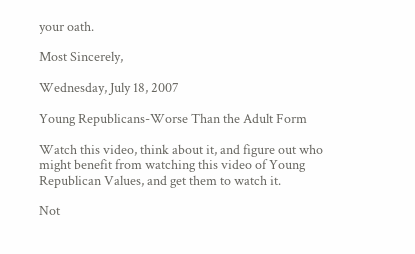your oath.

Most Sincerely,

Wednesday, July 18, 2007

Young Republicans-Worse Than the Adult Form

Watch this video, think about it, and figure out who might benefit from watching this video of Young Republican Values, and get them to watch it.

Not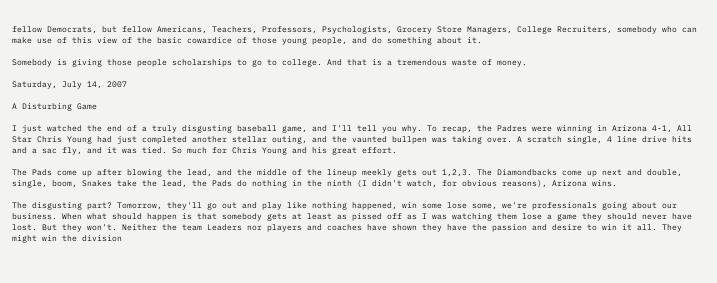fellow Democrats, but fellow Americans, Teachers, Professors, Psychologists, Grocery Store Managers, College Recruiters, somebody who can make use of this view of the basic cowardice of those young people, and do something about it.

Somebody is giving those people scholarships to go to college. And that is a tremendous waste of money.

Saturday, July 14, 2007

A Disturbing Game

I just watched the end of a truly disgusting baseball game, and I'll tell you why. To recap, the Padres were winning in Arizona 4-1, All Star Chris Young had just completed another stellar outing, and the vaunted bullpen was taking over. A scratch single, 4 line drive hits and a sac fly, and it was tied. So much for Chris Young and his great effort.

The Pads come up after blowing the lead, and the middle of the lineup meekly gets out 1,2,3. The Diamondbacks come up next and double, single, boom, Snakes take the lead, the Pads do nothing in the ninth (I didn't watch, for obvious reasons), Arizona wins.

The disgusting part? Tomorrow, they'll go out and play like nothing happened, win some lose some, we're professionals going about our business. When what should happen is that somebody gets at least as pissed off as I was watching them lose a game they should never have lost. But they won't. Neither the team Leaders nor players and coaches have shown they have the passion and desire to win it all. They might win the division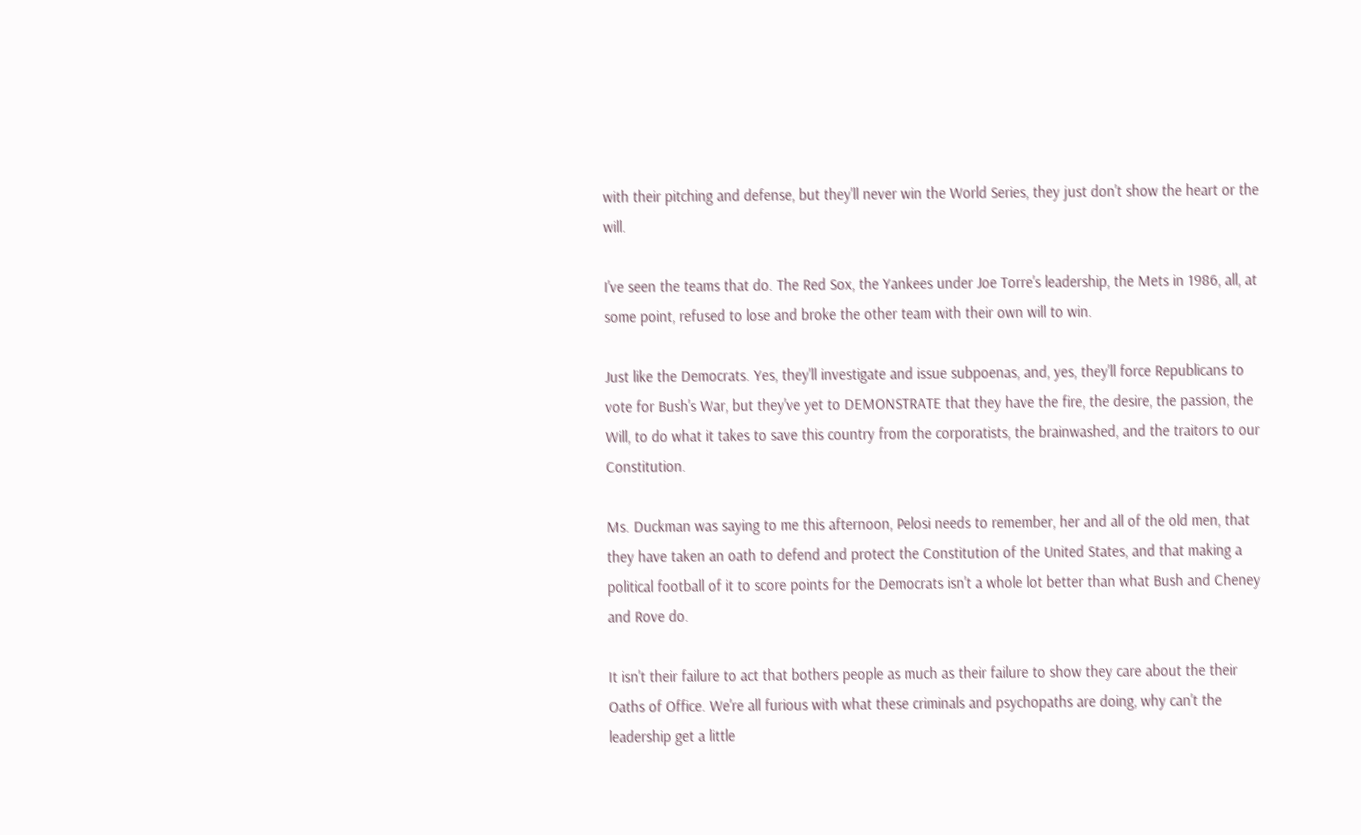with their pitching and defense, but they'll never win the World Series, they just don't show the heart or the will.

I've seen the teams that do. The Red Sox, the Yankees under Joe Torre's leadership, the Mets in 1986, all, at some point, refused to lose and broke the other team with their own will to win.

Just like the Democrats. Yes, they'll investigate and issue subpoenas, and, yes, they'll force Republicans to vote for Bush's War, but they've yet to DEMONSTRATE that they have the fire, the desire, the passion, the Will, to do what it takes to save this country from the corporatists, the brainwashed, and the traitors to our Constitution.

Ms. Duckman was saying to me this afternoon, Pelosi needs to remember, her and all of the old men, that they have taken an oath to defend and protect the Constitution of the United States, and that making a political football of it to score points for the Democrats isn't a whole lot better than what Bush and Cheney and Rove do.

It isn't their failure to act that bothers people as much as their failure to show they care about the their Oaths of Office. We're all furious with what these criminals and psychopaths are doing, why can't the leadership get a little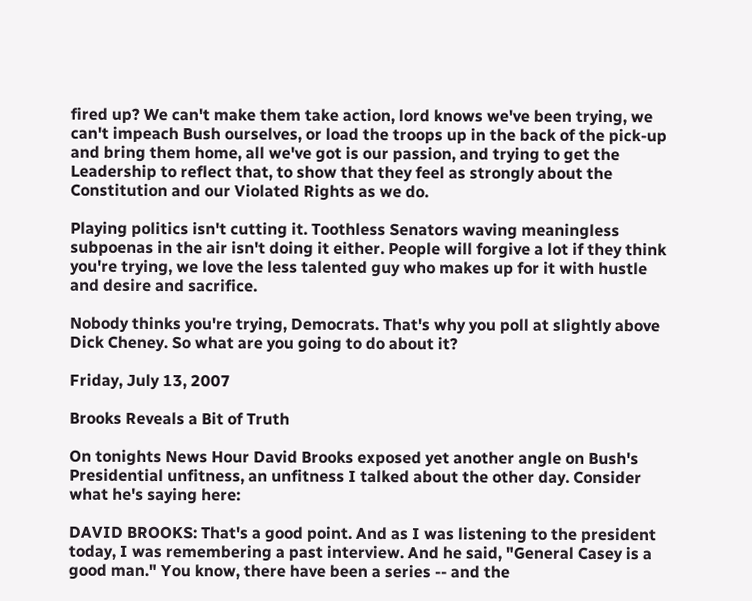fired up? We can't make them take action, lord knows we've been trying, we can't impeach Bush ourselves, or load the troops up in the back of the pick-up and bring them home, all we've got is our passion, and trying to get the Leadership to reflect that, to show that they feel as strongly about the Constitution and our Violated Rights as we do.

Playing politics isn't cutting it. Toothless Senators waving meaningless subpoenas in the air isn't doing it either. People will forgive a lot if they think you're trying, we love the less talented guy who makes up for it with hustle and desire and sacrifice.

Nobody thinks you're trying, Democrats. That's why you poll at slightly above Dick Cheney. So what are you going to do about it?

Friday, July 13, 2007

Brooks Reveals a Bit of Truth

On tonights News Hour David Brooks exposed yet another angle on Bush's Presidential unfitness, an unfitness I talked about the other day. Consider what he's saying here:

DAVID BROOKS: That's a good point. And as I was listening to the president today, I was remembering a past interview. And he said, "General Casey is a good man." You know, there have been a series -- and the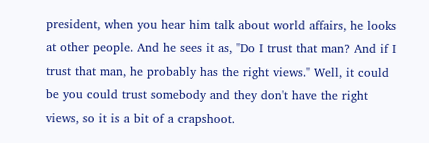president, when you hear him talk about world affairs, he looks at other people. And he sees it as, "Do I trust that man? And if I trust that man, he probably has the right views." Well, it could be you could trust somebody and they don't have the right views, so it is a bit of a crapshoot.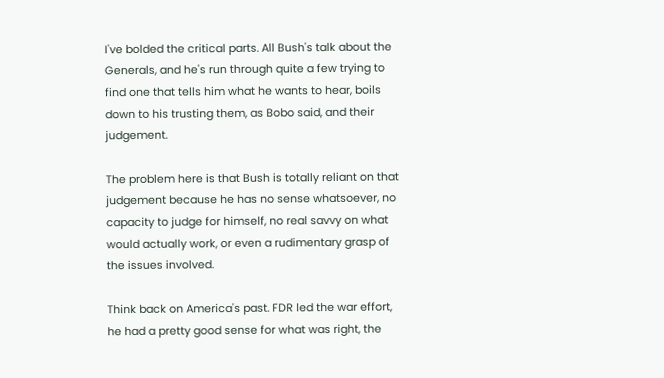I've bolded the critical parts. All Bush's talk about the Generals, and he's run through quite a few trying to find one that tells him what he wants to hear, boils down to his trusting them, as Bobo said, and their judgement.

The problem here is that Bush is totally reliant on that judgement because he has no sense whatsoever, no capacity to judge for himself, no real savvy on what would actually work, or even a rudimentary grasp of the issues involved.

Think back on America's past. FDR led the war effort, he had a pretty good sense for what was right, the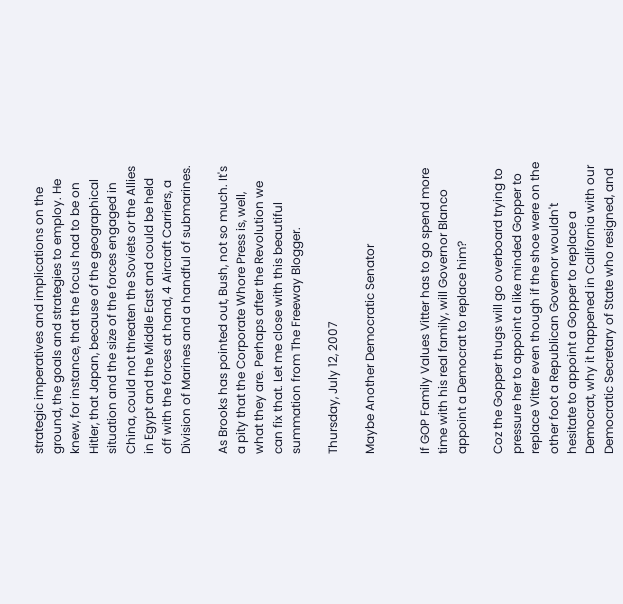strategic imperatives and implications on the ground, the goals and strategies to employ. He knew, for instance, that the focus had to be on Hitler, that Japan, because of the geographical situation and the size of the forces engaged in China, could not threaten the Soviets or the Allies in Egypt and the Middle East and could be held off with the forces at hand, 4 Aircraft Carriers, a Division of Marines and a handful of submarines.

As Brooks has pointed out, Bush, not so much. It's a pity that the Corporate Whore Press is, well, what they are. Perhaps after the Revolution we can fix that. Let me close with this beautiful summation from The Freeway Blogger.

Thursday, July 12, 2007

Maybe Another Democratic Senator


If GOP Family Values Vitter has to go spend more time with his real family, will Governor Blanco appoint a Democrat to replace him?

Coz the Gopper thugs will go overboard trying to pressure her to appoint a like minded Gopper to replace Vitter even though if the shoe were on the other foot a Republican Governor wouldn't hesitate to appoint a Gopper to replace a Democrat, why it happened in California with our Democratic Secretary of State who resigned, and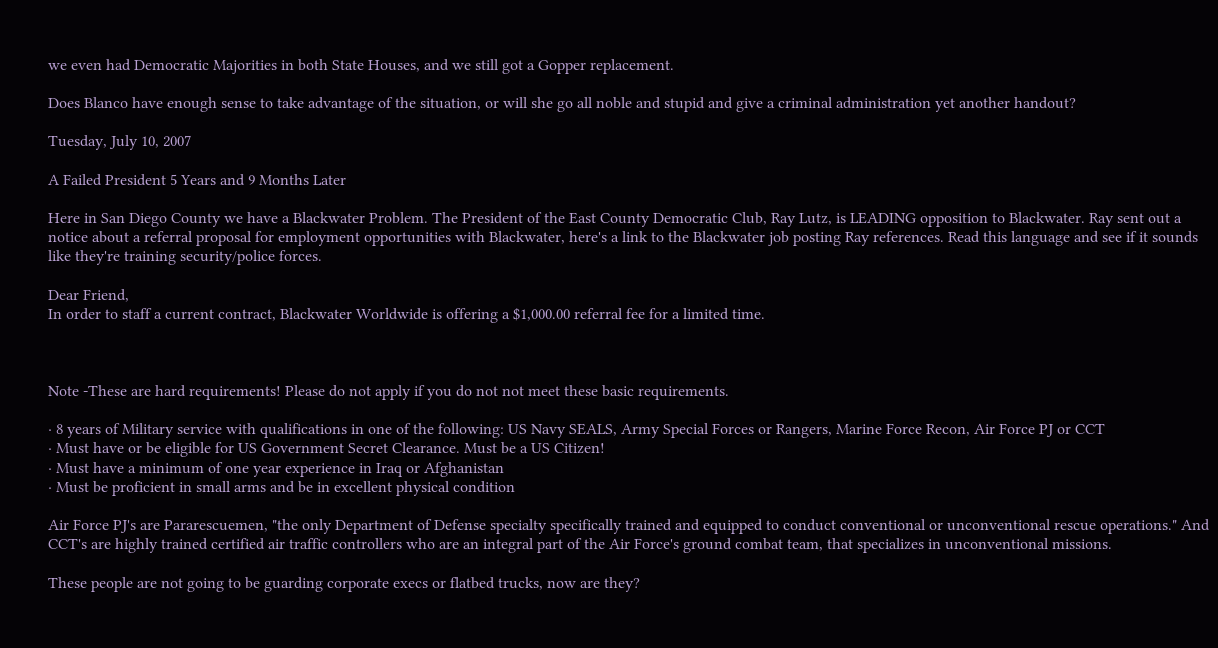we even had Democratic Majorities in both State Houses, and we still got a Gopper replacement.

Does Blanco have enough sense to take advantage of the situation, or will she go all noble and stupid and give a criminal administration yet another handout?

Tuesday, July 10, 2007

A Failed President 5 Years and 9 Months Later

Here in San Diego County we have a Blackwater Problem. The President of the East County Democratic Club, Ray Lutz, is LEADING opposition to Blackwater. Ray sent out a notice about a referral proposal for employment opportunities with Blackwater, here's a link to the Blackwater job posting Ray references. Read this language and see if it sounds like they're training security/police forces.

Dear Friend,
In order to staff a current contract, Blackwater Worldwide is offering a $1,000.00 referral fee for a limited time.



Note -These are hard requirements! Please do not apply if you do not not meet these basic requirements.

· 8 years of Military service with qualifications in one of the following: US Navy SEALS, Army Special Forces or Rangers, Marine Force Recon, Air Force PJ or CCT
· Must have or be eligible for US Government Secret Clearance. Must be a US Citizen!
· Must have a minimum of one year experience in Iraq or Afghanistan
· Must be proficient in small arms and be in excellent physical condition

Air Force PJ's are Pararescuemen, "the only Department of Defense specialty specifically trained and equipped to conduct conventional or unconventional rescue operations." And CCT's are highly trained certified air traffic controllers who are an integral part of the Air Force's ground combat team, that specializes in unconventional missions.

These people are not going to be guarding corporate execs or flatbed trucks, now are they?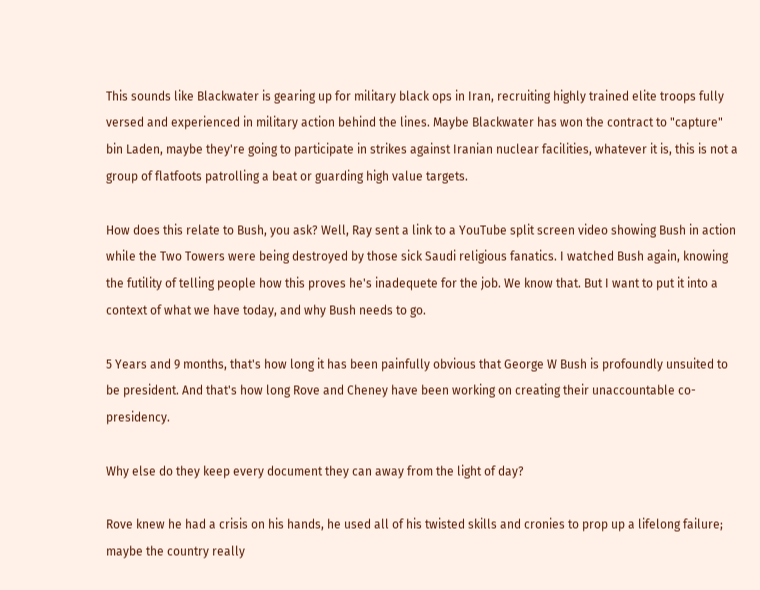This sounds like Blackwater is gearing up for military black ops in Iran, recruiting highly trained elite troops fully versed and experienced in military action behind the lines. Maybe Blackwater has won the contract to "capture" bin Laden, maybe they're going to participate in strikes against Iranian nuclear facilities, whatever it is, this is not a group of flatfoots patrolling a beat or guarding high value targets.

How does this relate to Bush, you ask? Well, Ray sent a link to a YouTube split screen video showing Bush in action while the Two Towers were being destroyed by those sick Saudi religious fanatics. I watched Bush again, knowing the futility of telling people how this proves he's inadequete for the job. We know that. But I want to put it into a context of what we have today, and why Bush needs to go.

5 Years and 9 months, that's how long it has been painfully obvious that George W Bush is profoundly unsuited to be president. And that's how long Rove and Cheney have been working on creating their unaccountable co-presidency.

Why else do they keep every document they can away from the light of day?

Rove knew he had a crisis on his hands, he used all of his twisted skills and cronies to prop up a lifelong failure; maybe the country really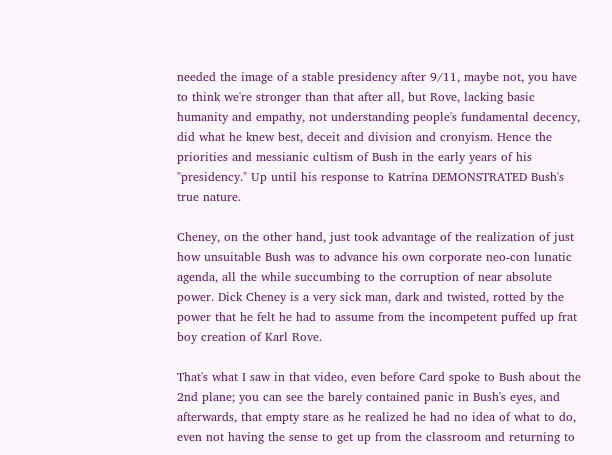needed the image of a stable presidency after 9/11, maybe not, you have to think we're stronger than that after all, but Rove, lacking basic humanity and empathy, not understanding people's fundamental decency, did what he knew best, deceit and division and cronyism. Hence the priorities and messianic cultism of Bush in the early years of his "presidency." Up until his response to Katrina DEMONSTRATED Bush's true nature.

Cheney, on the other hand, just took advantage of the realization of just how unsuitable Bush was to advance his own corporate neo-con lunatic agenda, all the while succumbing to the corruption of near absolute power. Dick Cheney is a very sick man, dark and twisted, rotted by the power that he felt he had to assume from the incompetent puffed up frat boy creation of Karl Rove.

That's what I saw in that video, even before Card spoke to Bush about the 2nd plane; you can see the barely contained panic in Bush's eyes, and afterwards, that empty stare as he realized he had no idea of what to do, even not having the sense to get up from the classroom and returning to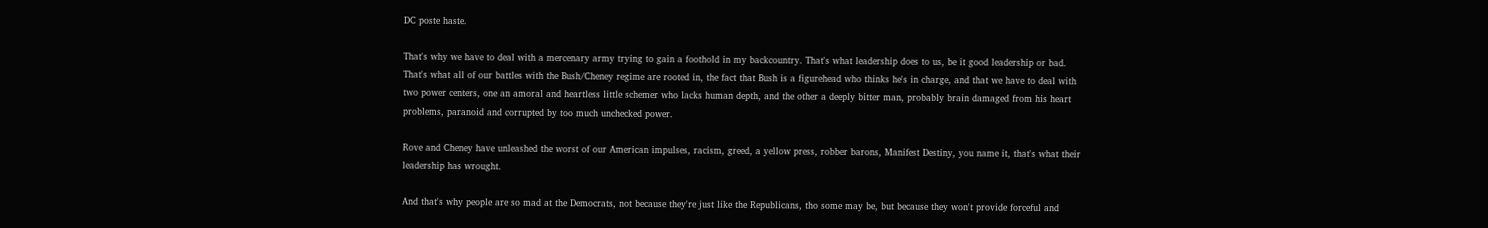DC poste haste.

That's why we have to deal with a mercenary army trying to gain a foothold in my backcountry. That's what leadership does to us, be it good leadership or bad. That's what all of our battles with the Bush/Cheney regime are rooted in, the fact that Bush is a figurehead who thinks he's in charge, and that we have to deal with two power centers, one an amoral and heartless little schemer who lacks human depth, and the other a deeply bitter man, probably brain damaged from his heart problems, paranoid and corrupted by too much unchecked power.

Rove and Cheney have unleashed the worst of our American impulses, racism, greed, a yellow press, robber barons, Manifest Destiny, you name it, that's what their leadership has wrought.

And that's why people are so mad at the Democrats, not because they're just like the Republicans, tho some may be, but because they won't provide forceful and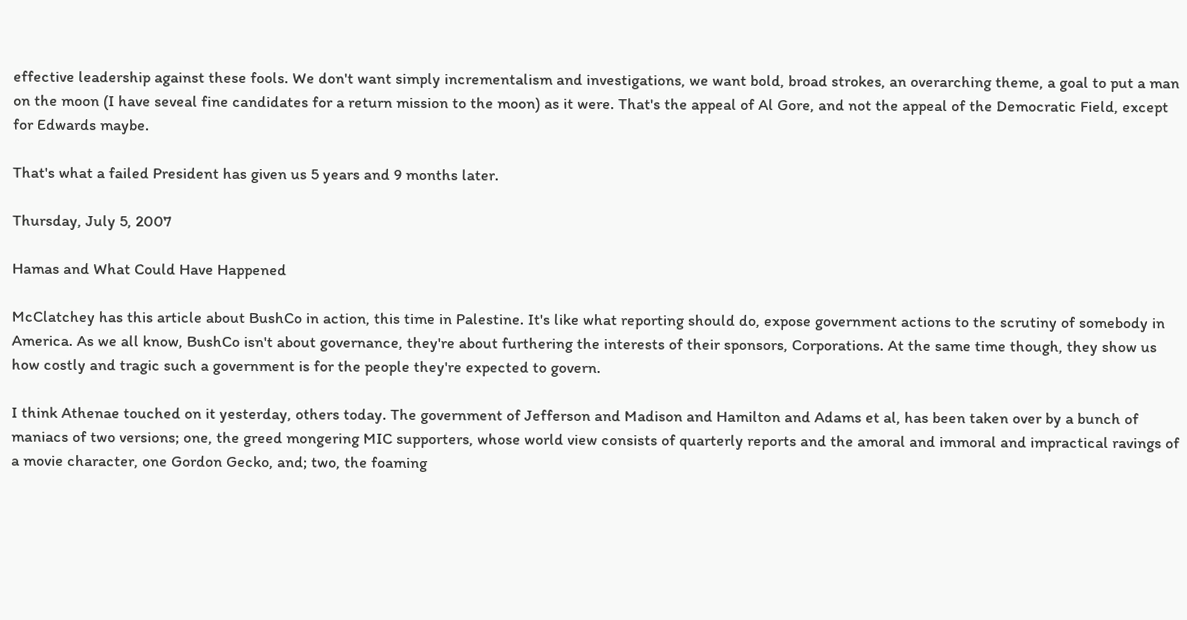effective leadership against these fools. We don't want simply incrementalism and investigations, we want bold, broad strokes, an overarching theme, a goal to put a man on the moon (I have seveal fine candidates for a return mission to the moon) as it were. That's the appeal of Al Gore, and not the appeal of the Democratic Field, except for Edwards maybe.

That's what a failed President has given us 5 years and 9 months later.

Thursday, July 5, 2007

Hamas and What Could Have Happened

McClatchey has this article about BushCo in action, this time in Palestine. It's like what reporting should do, expose government actions to the scrutiny of somebody in America. As we all know, BushCo isn't about governance, they're about furthering the interests of their sponsors, Corporations. At the same time though, they show us how costly and tragic such a government is for the people they're expected to govern.

I think Athenae touched on it yesterday, others today. The government of Jefferson and Madison and Hamilton and Adams et al, has been taken over by a bunch of maniacs of two versions; one, the greed mongering MIC supporters, whose world view consists of quarterly reports and the amoral and immoral and impractical ravings of a movie character, one Gordon Gecko, and; two, the foaming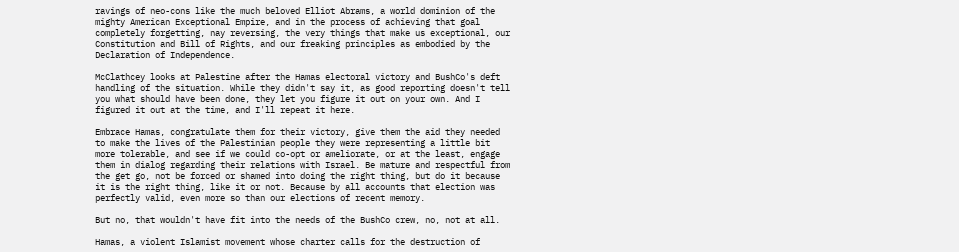ravings of neo-cons like the much beloved Elliot Abrams, a world dominion of the mighty American Exceptional Empire, and in the process of achieving that goal completely forgetting, nay reversing, the very things that make us exceptional, our Constitution and Bill of Rights, and our freaking principles as embodied by the Declaration of Independence.

McClathcey looks at Palestine after the Hamas electoral victory and BushCo's deft handling of the situation. While they didn't say it, as good reporting doesn't tell you what should have been done, they let you figure it out on your own. And I figured it out at the time, and I'll repeat it here.

Embrace Hamas, congratulate them for their victory, give them the aid they needed to make the lives of the Palestinian people they were representing a little bit more tolerable, and see if we could co-opt or ameliorate, or at the least, engage them in dialog regarding their relations with Israel. Be mature and respectful from the get go, not be forced or shamed into doing the right thing, but do it because it is the right thing, like it or not. Because by all accounts that election was perfectly valid, even more so than our elections of recent memory.

But no, that wouldn't have fit into the needs of the BushCo crew, no, not at all.

Hamas, a violent Islamist movement whose charter calls for the destruction of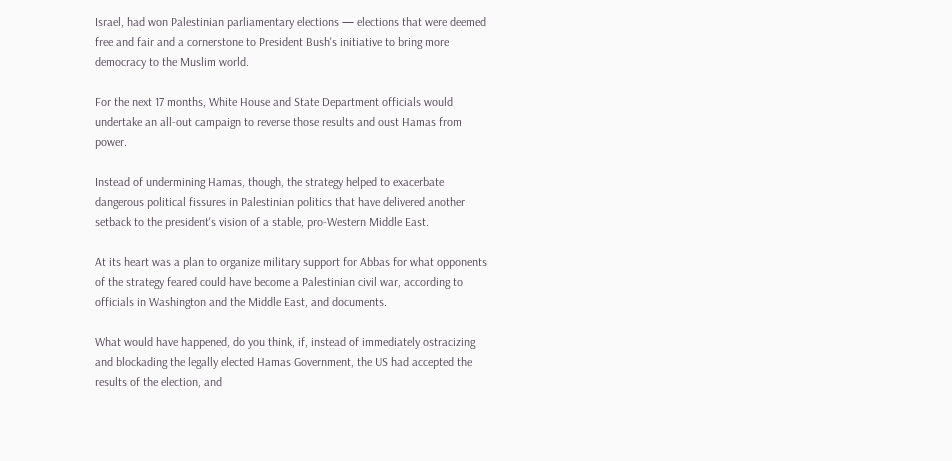Israel, had won Palestinian parliamentary elections — elections that were deemed free and fair and a cornerstone to President Bush's initiative to bring more democracy to the Muslim world.

For the next 17 months, White House and State Department officials would undertake an all-out campaign to reverse those results and oust Hamas from power.

Instead of undermining Hamas, though, the strategy helped to exacerbate dangerous political fissures in Palestinian politics that have delivered another setback to the president's vision of a stable, pro-Western Middle East.

At its heart was a plan to organize military support for Abbas for what opponents of the strategy feared could have become a Palestinian civil war, according to officials in Washington and the Middle East, and documents.

What would have happened, do you think, if, instead of immediately ostracizing and blockading the legally elected Hamas Government, the US had accepted the results of the election, and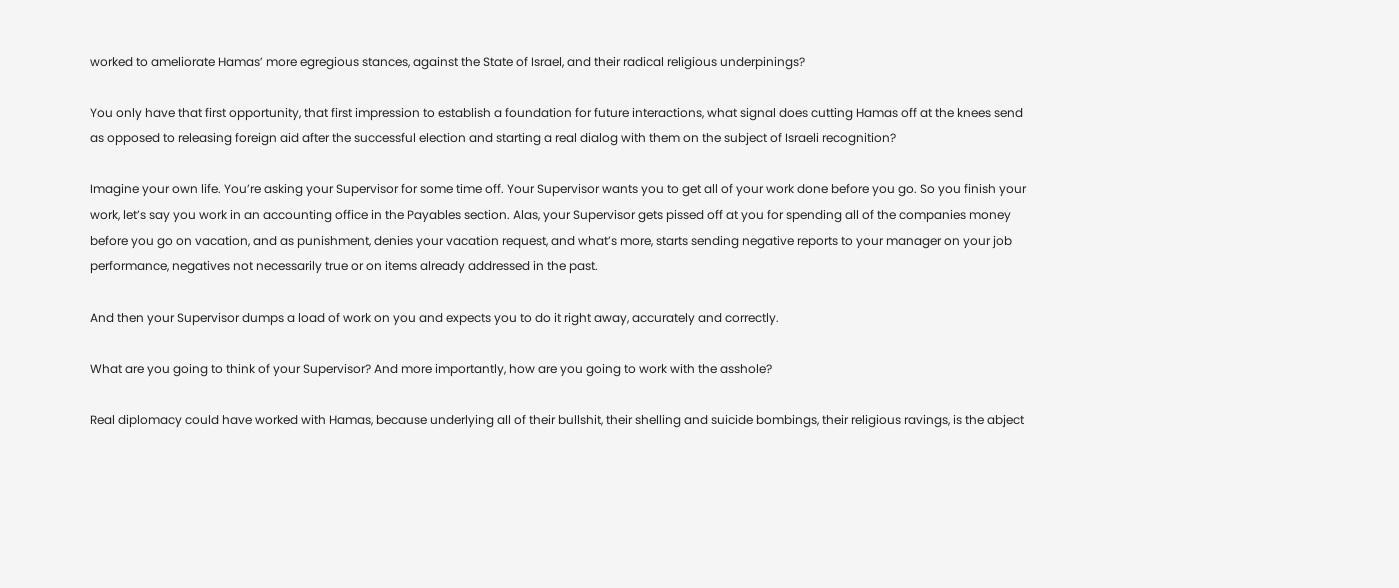worked to ameliorate Hamas’ more egregious stances, against the State of Israel, and their radical religious underpinings?

You only have that first opportunity, that first impression to establish a foundation for future interactions, what signal does cutting Hamas off at the knees send as opposed to releasing foreign aid after the successful election and starting a real dialog with them on the subject of Israeli recognition?

Imagine your own life. You’re asking your Supervisor for some time off. Your Supervisor wants you to get all of your work done before you go. So you finish your work, let’s say you work in an accounting office in the Payables section. Alas, your Supervisor gets pissed off at you for spending all of the companies money before you go on vacation, and as punishment, denies your vacation request, and what’s more, starts sending negative reports to your manager on your job performance, negatives not necessarily true or on items already addressed in the past.

And then your Supervisor dumps a load of work on you and expects you to do it right away, accurately and correctly.

What are you going to think of your Supervisor? And more importantly, how are you going to work with the asshole?

Real diplomacy could have worked with Hamas, because underlying all of their bullshit, their shelling and suicide bombings, their religious ravings, is the abject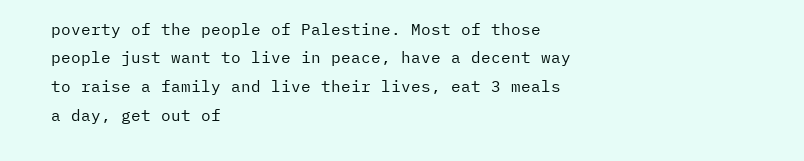poverty of the people of Palestine. Most of those people just want to live in peace, have a decent way to raise a family and live their lives, eat 3 meals a day, get out of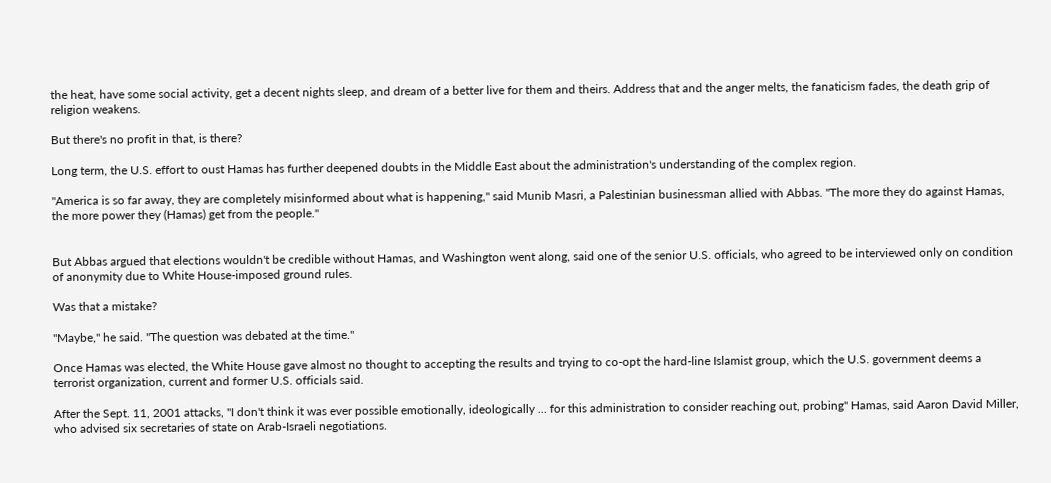the heat, have some social activity, get a decent nights sleep, and dream of a better live for them and theirs. Address that and the anger melts, the fanaticism fades, the death grip of religion weakens.

But there's no profit in that, is there?

Long term, the U.S. effort to oust Hamas has further deepened doubts in the Middle East about the administration's understanding of the complex region.

"America is so far away, they are completely misinformed about what is happening," said Munib Masri, a Palestinian businessman allied with Abbas. "The more they do against Hamas, the more power they (Hamas) get from the people."


But Abbas argued that elections wouldn't be credible without Hamas, and Washington went along, said one of the senior U.S. officials, who agreed to be interviewed only on condition of anonymity due to White House-imposed ground rules.

Was that a mistake?

"Maybe," he said. "The question was debated at the time."

Once Hamas was elected, the White House gave almost no thought to accepting the results and trying to co-opt the hard-line Islamist group, which the U.S. government deems a terrorist organization, current and former U.S. officials said.

After the Sept. 11, 2001 attacks, "I don't think it was ever possible emotionally, ideologically ... for this administration to consider reaching out, probing" Hamas, said Aaron David Miller, who advised six secretaries of state on Arab-Israeli negotiations.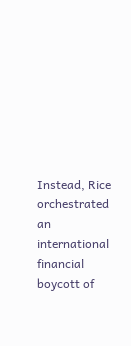Instead, Rice orchestrated an international financial boycott of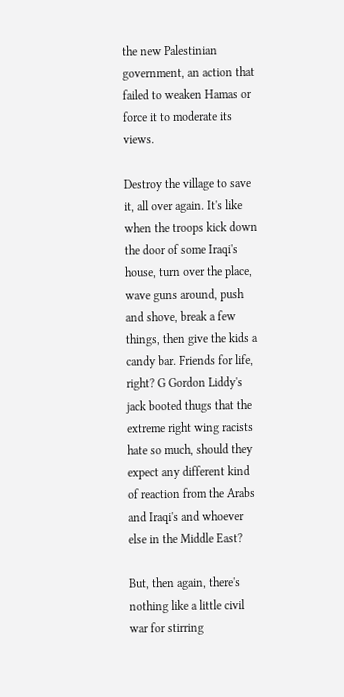the new Palestinian government, an action that failed to weaken Hamas or force it to moderate its views.

Destroy the village to save it, all over again. It's like when the troops kick down the door of some Iraqi's house, turn over the place, wave guns around, push and shove, break a few things, then give the kids a candy bar. Friends for life, right? G Gordon Liddy's jack booted thugs that the extreme right wing racists hate so much, should they expect any different kind of reaction from the Arabs and Iraqi's and whoever else in the Middle East?

But, then again, there's nothing like a little civil war for stirring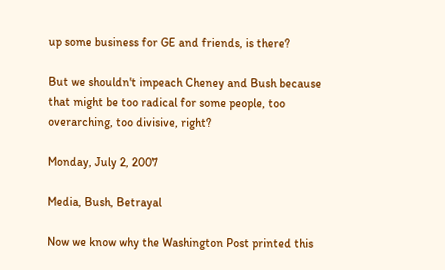up some business for GE and friends, is there?

But we shouldn't impeach Cheney and Bush because that might be too radical for some people, too overarching, too divisive, right?

Monday, July 2, 2007

Media, Bush, Betrayal

Now we know why the Washington Post printed this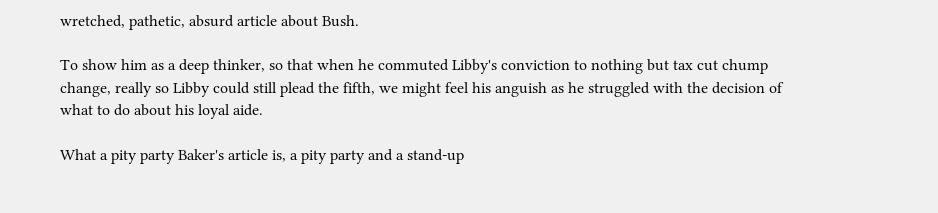wretched, pathetic, absurd article about Bush.

To show him as a deep thinker, so that when he commuted Libby's conviction to nothing but tax cut chump change, really so Libby could still plead the fifth, we might feel his anguish as he struggled with the decision of what to do about his loyal aide.

What a pity party Baker's article is, a pity party and a stand-up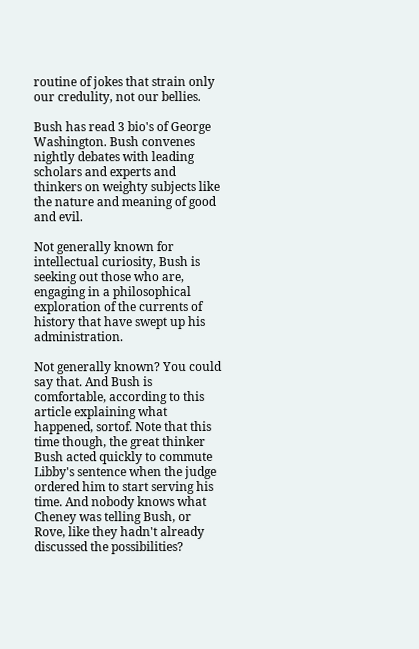routine of jokes that strain only our credulity, not our bellies.

Bush has read 3 bio's of George Washington. Bush convenes nightly debates with leading scholars and experts and thinkers on weighty subjects like the nature and meaning of good and evil.

Not generally known for intellectual curiosity, Bush is seeking out those who are, engaging in a philosophical exploration of the currents of history that have swept up his administration.

Not generally known? You could say that. And Bush is comfortable, according to this article explaining what happened, sortof. Note that this time though, the great thinker Bush acted quickly to commute Libby's sentence when the judge ordered him to start serving his time. And nobody knows what Cheney was telling Bush, or Rove, like they hadn't already discussed the possibilities?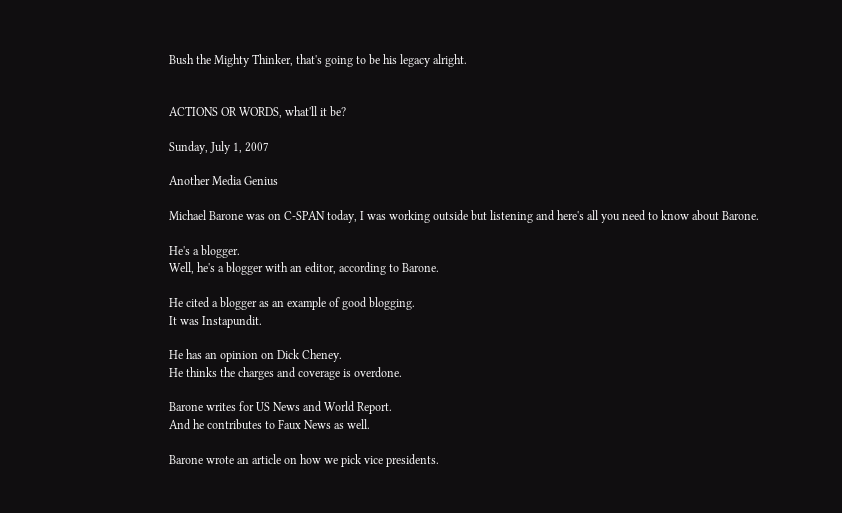Bush the Mighty Thinker, that's going to be his legacy alright.


ACTIONS OR WORDS, what'll it be?

Sunday, July 1, 2007

Another Media Genius

Michael Barone was on C-SPAN today, I was working outside but listening and here's all you need to know about Barone.

He's a blogger.
Well, he's a blogger with an editor, according to Barone.

He cited a blogger as an example of good blogging.
It was Instapundit.

He has an opinion on Dick Cheney.
He thinks the charges and coverage is overdone.

Barone writes for US News and World Report.
And he contributes to Faux News as well.

Barone wrote an article on how we pick vice presidents.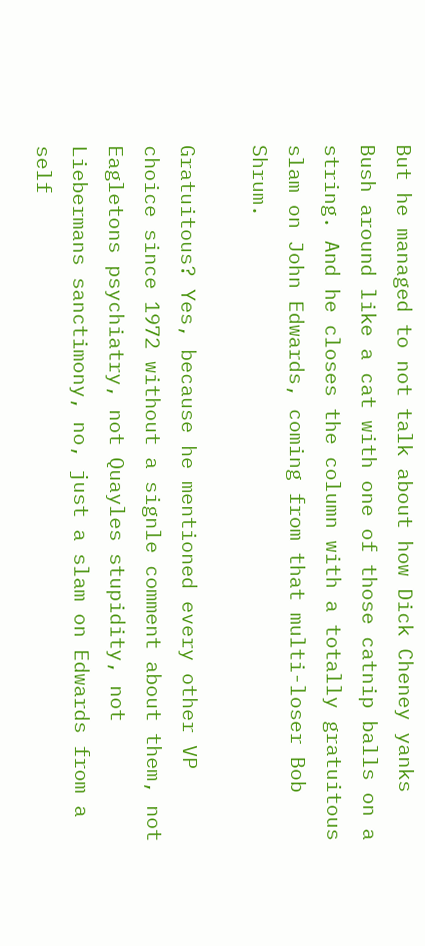But he managed to not talk about how Dick Cheney yanks Bush around like a cat with one of those catnip balls on a string. And he closes the column with a totally gratuitous slam on John Edwards, coming from that multi-loser Bob Shrum.

Gratuitous? Yes, because he mentioned every other VP choice since 1972 without a signle comment about them, not Eagletons psychiatry, not Quayles stupidity, not Liebermans sanctimony, no, just a slam on Edwards from a self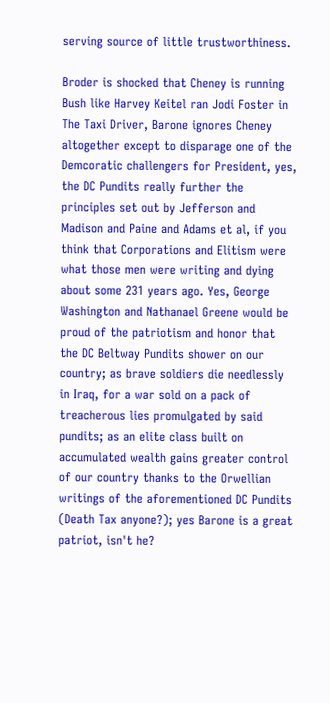serving source of little trustworthiness.

Broder is shocked that Cheney is running Bush like Harvey Keitel ran Jodi Foster in The Taxi Driver, Barone ignores Cheney altogether except to disparage one of the Demcoratic challengers for President, yes, the DC Pundits really further the principles set out by Jefferson and Madison and Paine and Adams et al, if you think that Corporations and Elitism were what those men were writing and dying about some 231 years ago. Yes, George Washington and Nathanael Greene would be proud of the patriotism and honor that the DC Beltway Pundits shower on our country; as brave soldiers die needlessly in Iraq, for a war sold on a pack of treacherous lies promulgated by said pundits; as an elite class built on accumulated wealth gains greater control of our country thanks to the Orwellian writings of the aforementioned DC Pundits (Death Tax anyone?); yes Barone is a great patriot, isn't he?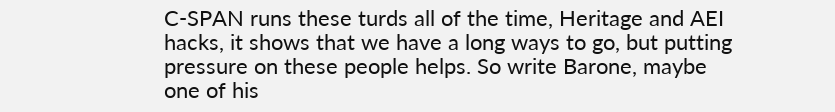C-SPAN runs these turds all of the time, Heritage and AEI hacks, it shows that we have a long ways to go, but putting pressure on these people helps. So write Barone, maybe one of his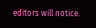editors will notice.